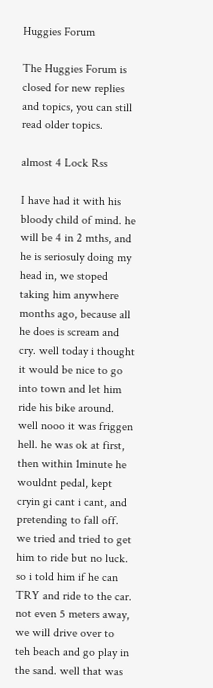Huggies Forum

The Huggies Forum is closed for new replies and topics, you can still read older topics.

almost 4 Lock Rss

I have had it with his bloody child of mind. he will be 4 in 2 mths, and he is seriosuly doing my head in, we stoped taking him anywhere months ago, because all he does is scream and cry. well today i thought it would be nice to go into town and let him ride his bike around. well nooo it was friggen hell. he was ok at first, then within 1minute he wouldnt pedal, kept cryin gi cant i cant, and pretending to fall off. we tried and tried to get him to ride but no luck. so i told him if he can TRY and ride to the car. not even 5 meters away, we will drive over to teh beach and go play in the sand. well that was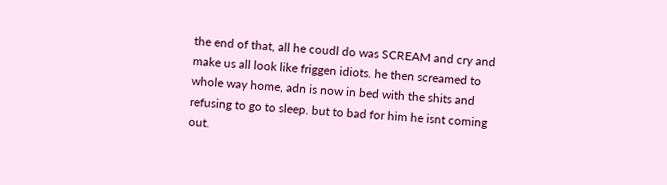the end of that, all he coudl do was SCREAM and cry and make us all look like friggen idiots. he then screamed to whole way home, adn is now in bed with the shits and refusing to go to sleep. but to bad for him he isnt coming out.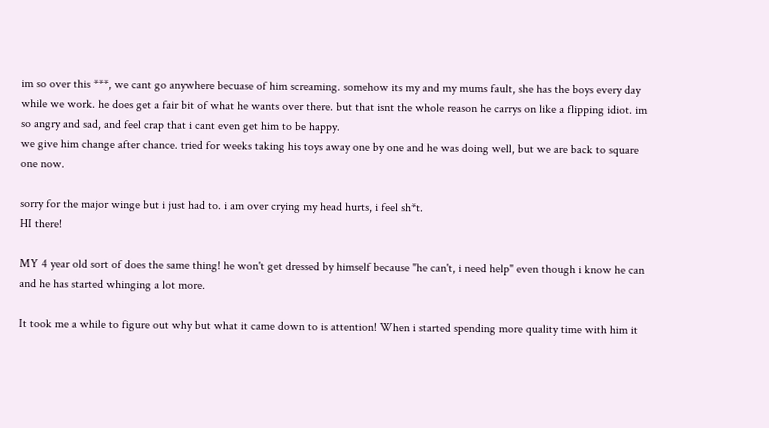im so over this ***, we cant go anywhere becuase of him screaming. somehow its my and my mums fault, she has the boys every day while we work. he does get a fair bit of what he wants over there. but that isnt the whole reason he carrys on like a flipping idiot. im so angry and sad, and feel crap that i cant even get him to be happy.
we give him change after chance. tried for weeks taking his toys away one by one and he was doing well, but we are back to square one now.

sorry for the major winge but i just had to. i am over crying my head hurts, i feel sh*t.
HI there!

MY 4 year old sort of does the same thing! he won't get dressed by himself because "he can't, i need help" even though i know he can and he has started whinging a lot more.

It took me a while to figure out why but what it came down to is attention! When i started spending more quality time with him it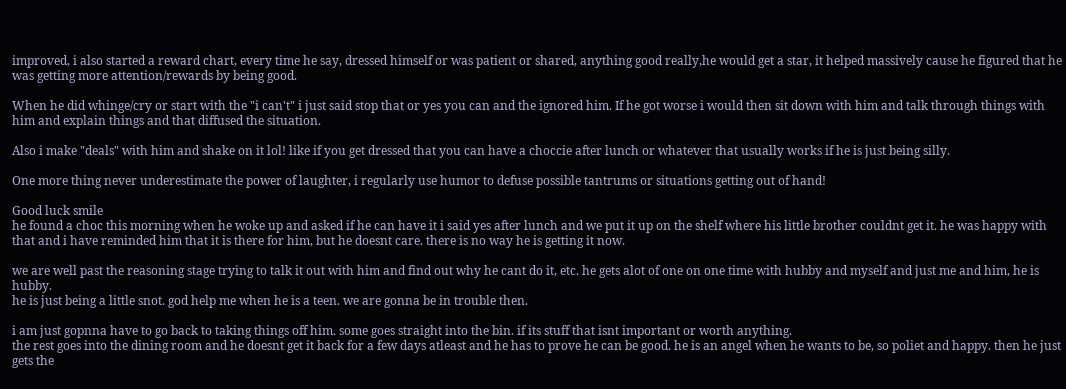improved, i also started a reward chart, every time he say, dressed himself or was patient or shared, anything good really,he would get a star, it helped massively cause he figured that he was getting more attention/rewards by being good.

When he did whinge/cry or start with the "i can't" i just said stop that or yes you can and the ignored him. If he got worse i would then sit down with him and talk through things with him and explain things and that diffused the situation.

Also i make "deals" with him and shake on it lol! like if you get dressed that you can have a choccie after lunch or whatever that usually works if he is just being silly.

One more thing never underestimate the power of laughter, i regularly use humor to defuse possible tantrums or situations getting out of hand!

Good luck smile
he found a choc this morning when he woke up and asked if he can have it i said yes after lunch and we put it up on the shelf where his little brother couldnt get it. he was happy with that and i have reminded him that it is there for him, but he doesnt care. there is no way he is getting it now.

we are well past the reasoning stage trying to talk it out with him and find out why he cant do it, etc. he gets alot of one on one time with hubby and myself and just me and him, he is hubby.
he is just being a little snot. god help me when he is a teen. we are gonna be in trouble then.

i am just gopnna have to go back to taking things off him. some goes straight into the bin. if its stuff that isnt important or worth anything.
the rest goes into the dining room and he doesnt get it back for a few days atleast and he has to prove he can be good. he is an angel when he wants to be, so poliet and happy. then he just gets the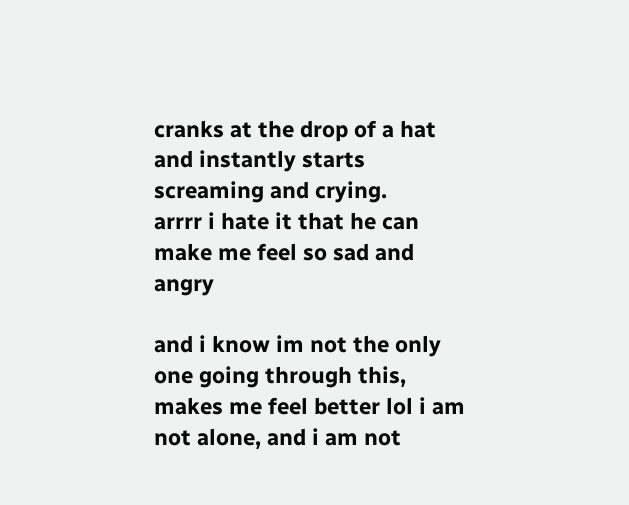cranks at the drop of a hat and instantly starts screaming and crying.
arrrr i hate it that he can make me feel so sad and angry

and i know im not the only one going through this, makes me feel better lol i am not alone, and i am not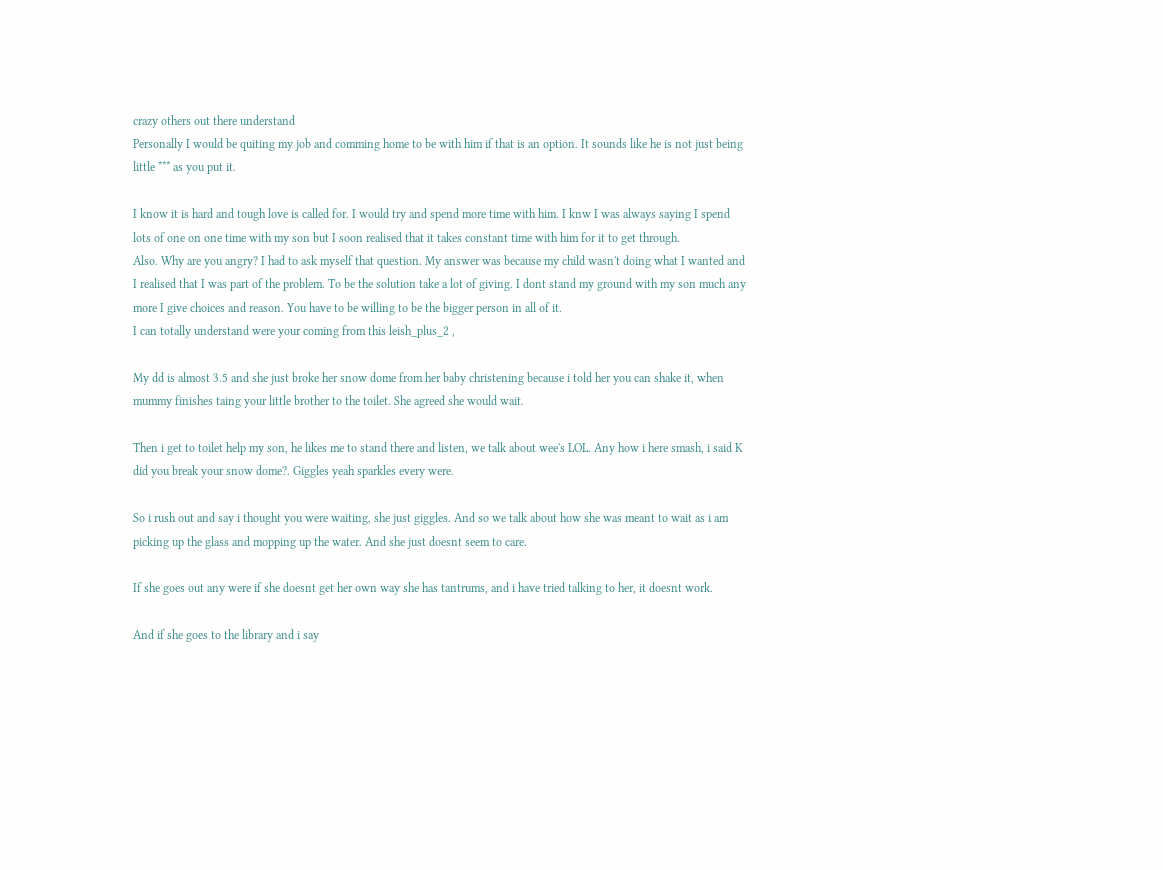crazy others out there understand
Personally I would be quiting my job and comming home to be with him if that is an option. It sounds like he is not just being little *** as you put it.

I know it is hard and tough love is called for. I would try and spend more time with him. I knw I was always saying I spend lots of one on one time with my son but I soon realised that it takes constant time with him for it to get through.
Also. Why are you angry? I had to ask myself that question. My answer was because my child wasn't doing what I wanted and I realised that I was part of the problem. To be the solution take a lot of giving. I dont stand my ground with my son much any more I give choices and reason. You have to be willing to be the bigger person in all of it.
I can totally understand were your coming from this leish_plus_2 ,

My dd is almost 3.5 and she just broke her snow dome from her baby christening because i told her you can shake it, when mummy finishes taing your little brother to the toilet. She agreed she would wait.

Then i get to toilet help my son, he likes me to stand there and listen, we talk about wee's LOL. Any how i here smash, i said K did you break your snow dome?. Giggles yeah sparkles every were.

So i rush out and say i thought you were waiting, she just giggles. And so we talk about how she was meant to wait as i am picking up the glass and mopping up the water. And she just doesnt seem to care.

If she goes out any were if she doesnt get her own way she has tantrums, and i have tried talking to her, it doesnt work.

And if she goes to the library and i say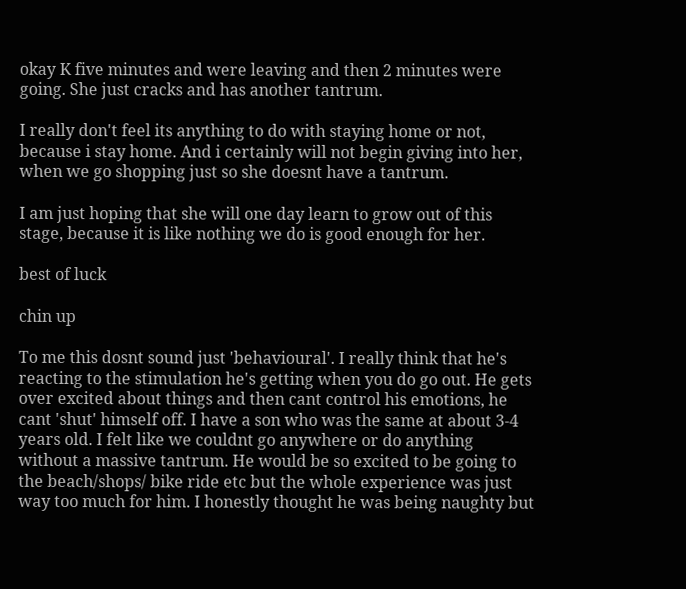okay K five minutes and were leaving and then 2 minutes were going. She just cracks and has another tantrum.

I really don't feel its anything to do with staying home or not, because i stay home. And i certainly will not begin giving into her, when we go shopping just so she doesnt have a tantrum.

I am just hoping that she will one day learn to grow out of this stage, because it is like nothing we do is good enough for her.

best of luck

chin up

To me this dosnt sound just 'behavioural'. I really think that he's reacting to the stimulation he's getting when you do go out. He gets over excited about things and then cant control his emotions, he cant 'shut' himself off. I have a son who was the same at about 3-4 years old. I felt like we couldnt go anywhere or do anything without a massive tantrum. He would be so excited to be going to the beach/shops/ bike ride etc but the whole experience was just way too much for him. I honestly thought he was being naughty but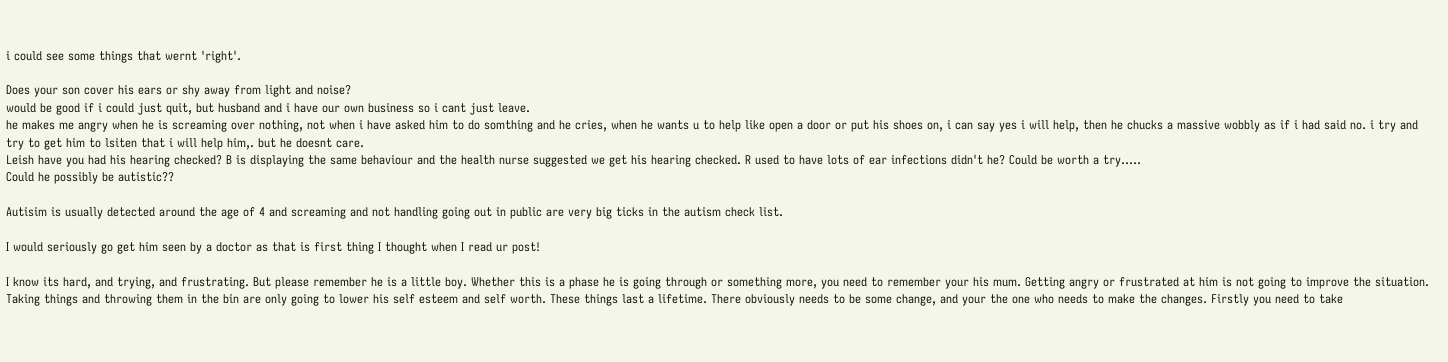i could see some things that wernt 'right'.

Does your son cover his ears or shy away from light and noise?
would be good if i could just quit, but husband and i have our own business so i cant just leave.
he makes me angry when he is screaming over nothing, not when i have asked him to do somthing and he cries, when he wants u to help like open a door or put his shoes on, i can say yes i will help, then he chucks a massive wobbly as if i had said no. i try and try to get him to lsiten that i will help him,. but he doesnt care.
Leish have you had his hearing checked? B is displaying the same behaviour and the health nurse suggested we get his hearing checked. R used to have lots of ear infections didn't he? Could be worth a try.....
Could he possibly be autistic??

Autisim is usually detected around the age of 4 and screaming and not handling going out in public are very big ticks in the autism check list.

I would seriously go get him seen by a doctor as that is first thing I thought when I read ur post!

I know its hard, and trying, and frustrating. But please remember he is a little boy. Whether this is a phase he is going through or something more, you need to remember your his mum. Getting angry or frustrated at him is not going to improve the situation. Taking things and throwing them in the bin are only going to lower his self esteem and self worth. These things last a lifetime. There obviously needs to be some change, and your the one who needs to make the changes. Firstly you need to take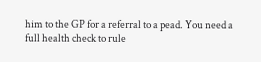him to the GP for a referral to a pead. You need a full health check to rule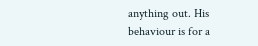anything out. His behaviour is for a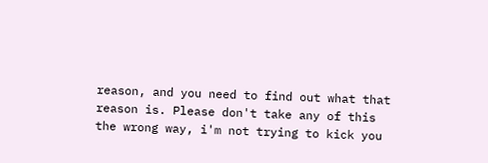reason, and you need to find out what that reason is. Please don't take any of this the wrong way, i'm not trying to kick you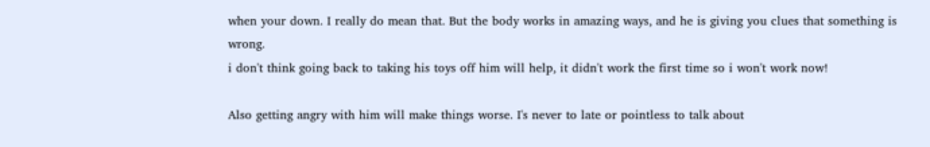when your down. I really do mean that. But the body works in amazing ways, and he is giving you clues that something is wrong.
i don't think going back to taking his toys off him will help, it didn't work the first time so i won't work now!

Also getting angry with him will make things worse. I's never to late or pointless to talk about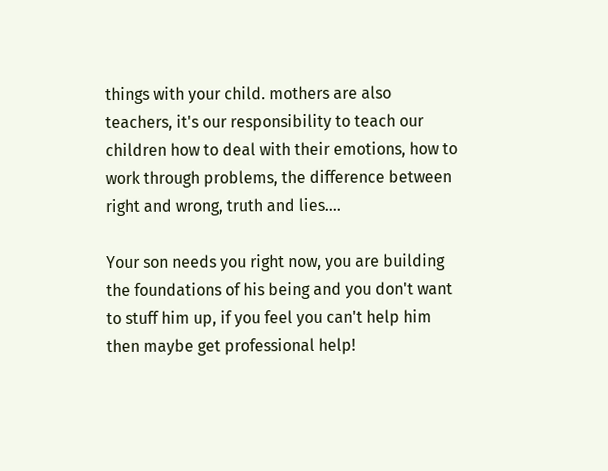things with your child. mothers are also teachers, it's our responsibility to teach our children how to deal with their emotions, how to work through problems, the difference between right and wrong, truth and lies....

Your son needs you right now, you are building the foundations of his being and you don't want to stuff him up, if you feel you can't help him then maybe get professional help!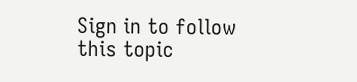Sign in to follow this topic